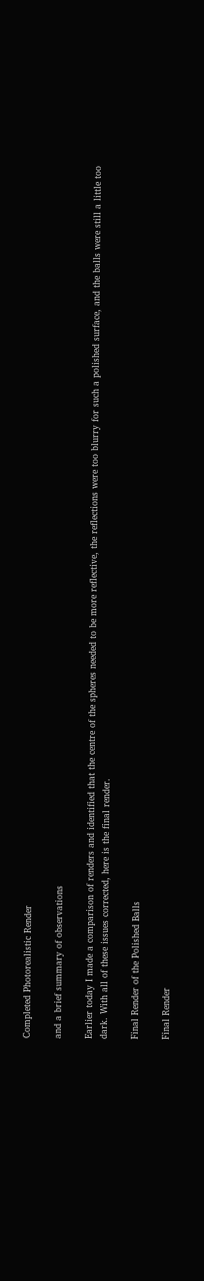Completed Photorealistic Render

and a brief summary of observations

Earlier today I made a comparison of renders and identified that the centre of the spheres needed to be more reflective, the reflections were too blurry for such a polished surface, and the balls were still a little too dark. With all of these issues corrected, here is the final render.

Final Render of the Polished Balls

Final Render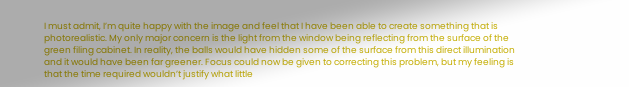I must admit, I’m quite happy with the image and feel that I have been able to create something that is photorealistic. My only major concern is the light from the window being reflecting from the surface of the green filing cabinet. In reality, the balls would have hidden some of the surface from this direct illumination and it would have been far greener. Focus could now be given to correcting this problem, but my feeling is that the time required wouldn’t justify what little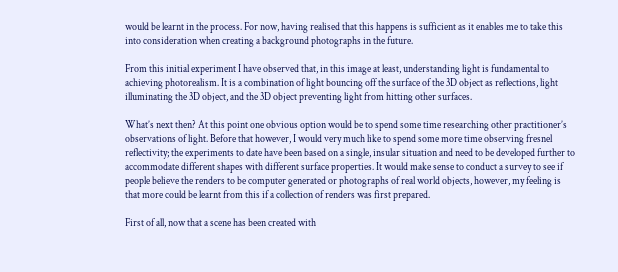would be learnt in the process. For now, having realised that this happens is sufficient as it enables me to take this into consideration when creating a background photographs in the future.

From this initial experiment I have observed that, in this image at least, understanding light is fundamental to achieving photorealism. It is a combination of light bouncing off the surface of the 3D object as reflections, light illuminating the 3D object, and the 3D object preventing light from hitting other surfaces.

What’s next then? At this point one obvious option would be to spend some time researching other practitioner’s observations of light. Before that however, I would very much like to spend some more time observing fresnel reflectivity; the experiments to date have been based on a single, insular situation and need to be developed further to accommodate different shapes with different surface properties. It would make sense to conduct a survey to see if people believe the renders to be computer generated or photographs of real world objects, however, my feeling is that more could be learnt from this if a collection of renders was first prepared.

First of all, now that a scene has been created with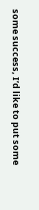some success, I’d like to put some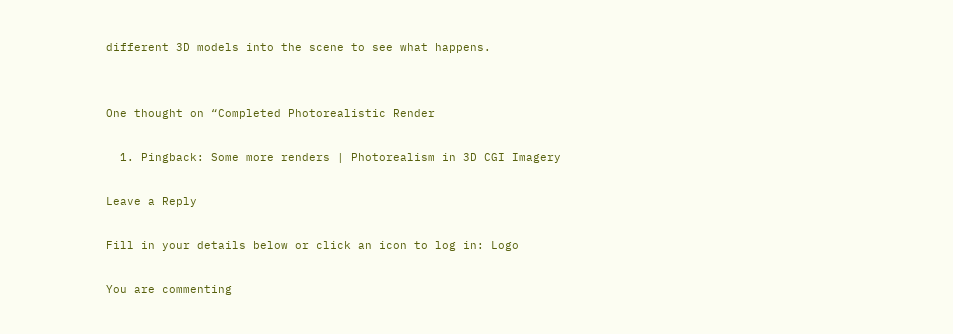different 3D models into the scene to see what happens.


One thought on “Completed Photorealistic Render

  1. Pingback: Some more renders | Photorealism in 3D CGI Imagery

Leave a Reply

Fill in your details below or click an icon to log in: Logo

You are commenting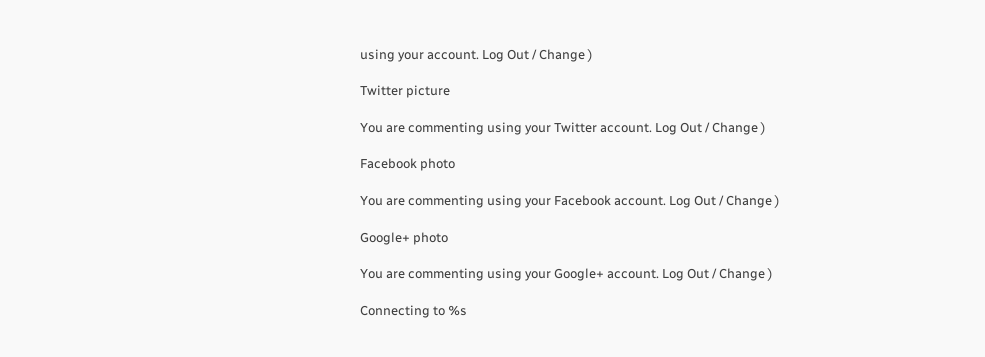using your account. Log Out / Change )

Twitter picture

You are commenting using your Twitter account. Log Out / Change )

Facebook photo

You are commenting using your Facebook account. Log Out / Change )

Google+ photo

You are commenting using your Google+ account. Log Out / Change )

Connecting to %s